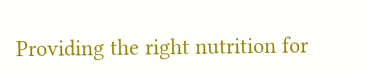Providing the right nutrition for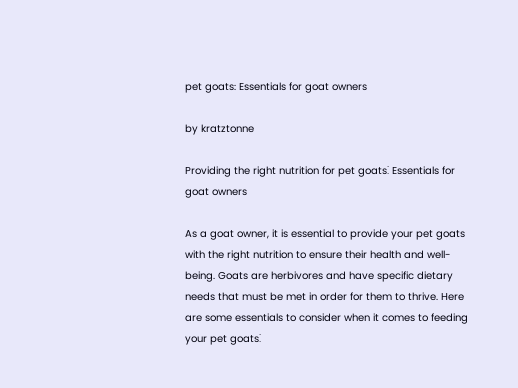pet goats: Essentials for goat owners

by kratztonne

Providing the right nutrition for pet goats⁚ Essentials for goat owners

As a goat owner, it is essential to provide your pet goats with the right nutrition to ensure their health and well-being. Goats are herbivores and have specific dietary needs that must be met in order for them to thrive. Here are some essentials to consider when it comes to feeding your pet goats⁚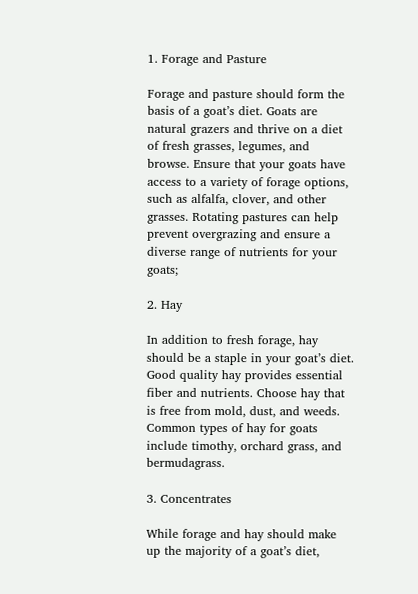1. Forage and Pasture

Forage and pasture should form the basis of a goat’s diet. Goats are natural grazers and thrive on a diet of fresh grasses, legumes, and browse. Ensure that your goats have access to a variety of forage options, such as alfalfa, clover, and other grasses. Rotating pastures can help prevent overgrazing and ensure a diverse range of nutrients for your goats;

2. Hay

In addition to fresh forage, hay should be a staple in your goat’s diet. Good quality hay provides essential fiber and nutrients. Choose hay that is free from mold, dust, and weeds. Common types of hay for goats include timothy, orchard grass, and bermudagrass.

3. Concentrates

While forage and hay should make up the majority of a goat’s diet,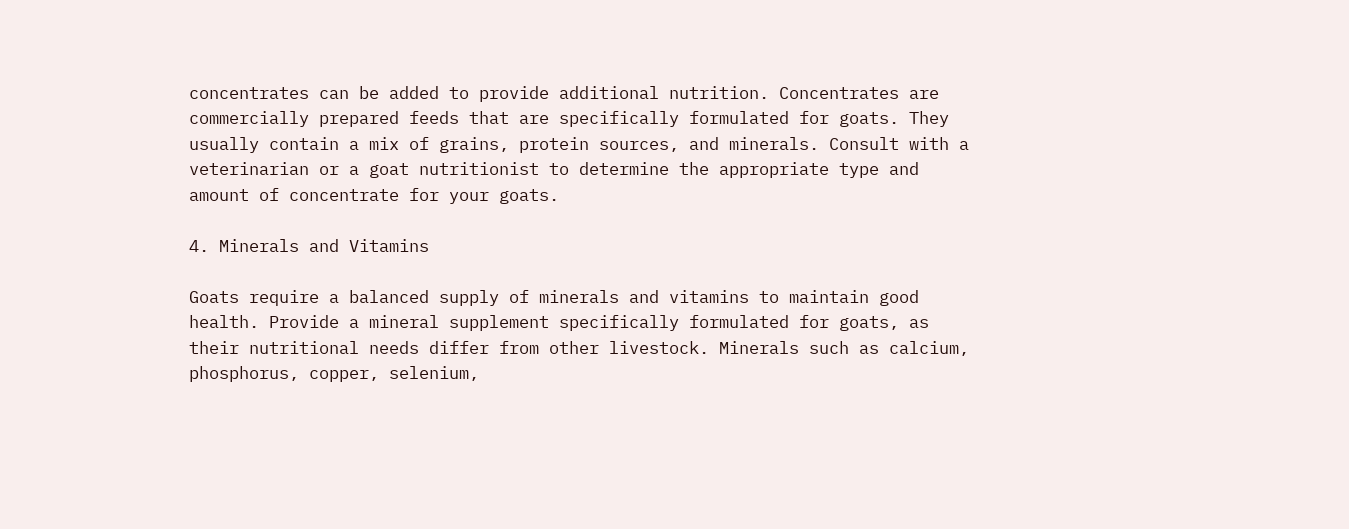concentrates can be added to provide additional nutrition. Concentrates are commercially prepared feeds that are specifically formulated for goats. They usually contain a mix of grains, protein sources, and minerals. Consult with a veterinarian or a goat nutritionist to determine the appropriate type and amount of concentrate for your goats.

4. Minerals and Vitamins

Goats require a balanced supply of minerals and vitamins to maintain good health. Provide a mineral supplement specifically formulated for goats, as their nutritional needs differ from other livestock. Minerals such as calcium, phosphorus, copper, selenium,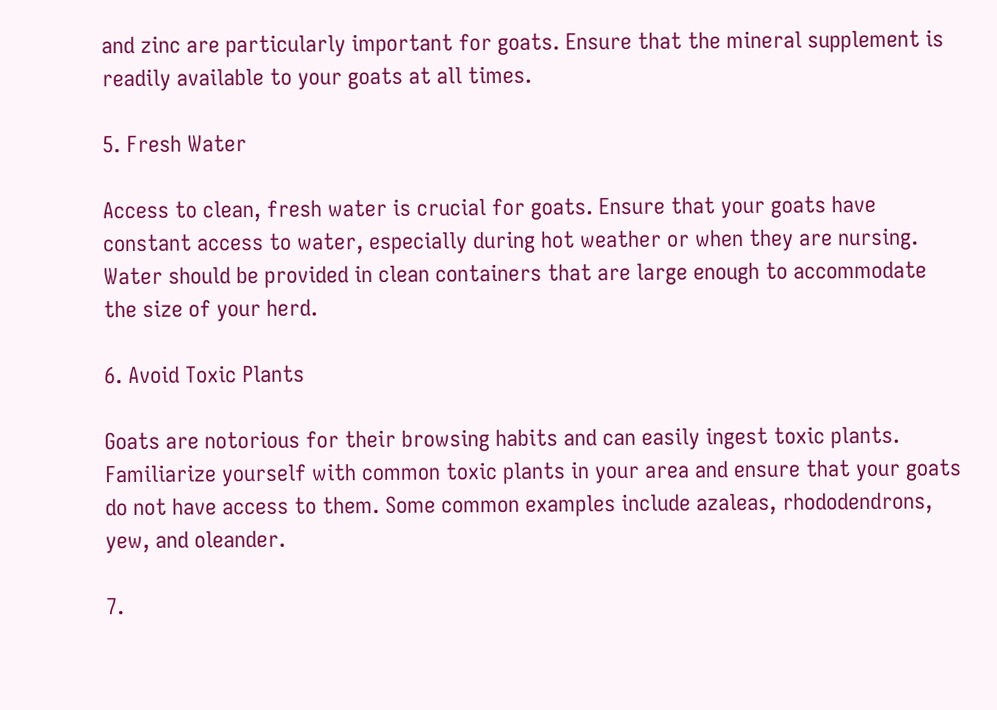and zinc are particularly important for goats. Ensure that the mineral supplement is readily available to your goats at all times.

5. Fresh Water

Access to clean, fresh water is crucial for goats. Ensure that your goats have constant access to water, especially during hot weather or when they are nursing. Water should be provided in clean containers that are large enough to accommodate the size of your herd.

6. Avoid Toxic Plants

Goats are notorious for their browsing habits and can easily ingest toxic plants. Familiarize yourself with common toxic plants in your area and ensure that your goats do not have access to them. Some common examples include azaleas, rhododendrons, yew, and oleander.

7.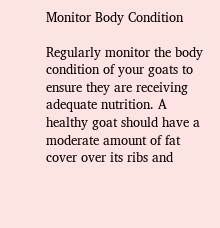Monitor Body Condition

Regularly monitor the body condition of your goats to ensure they are receiving adequate nutrition. A healthy goat should have a moderate amount of fat cover over its ribs and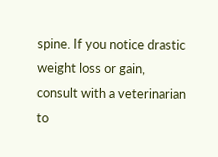spine. If you notice drastic weight loss or gain, consult with a veterinarian to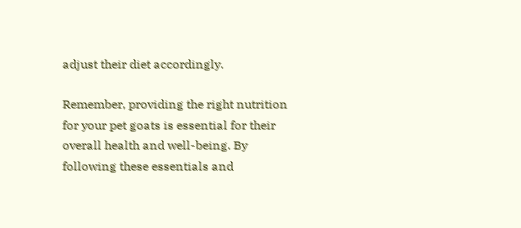adjust their diet accordingly.

Remember, providing the right nutrition for your pet goats is essential for their overall health and well-being. By following these essentials and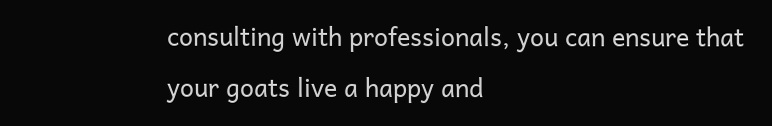consulting with professionals, you can ensure that your goats live a happy and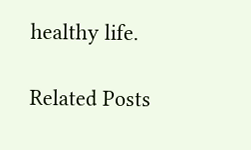healthy life.

Related Posts